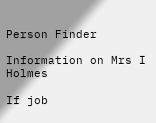Person Finder

Information on Mrs I Holmes

If job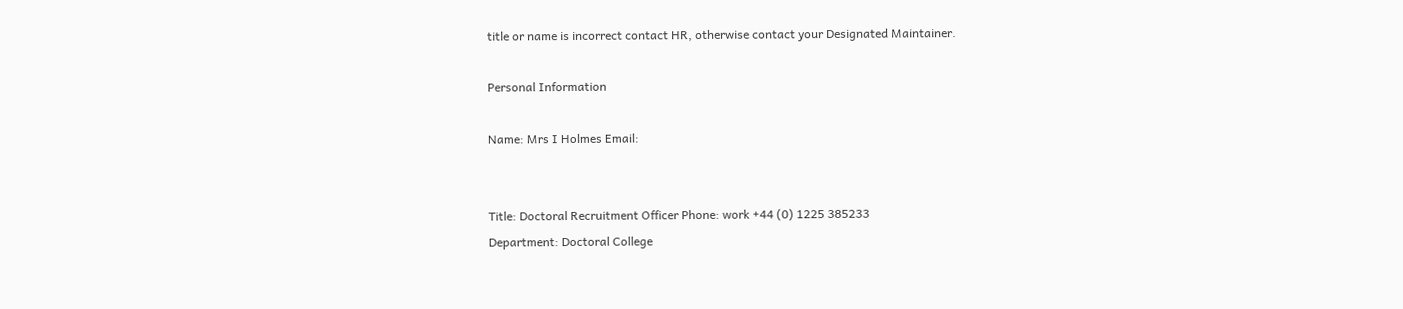title or name is incorrect contact HR, otherwise contact your Designated Maintainer.

Personal Information

Name: Mrs I Holmes Email:


Title: Doctoral Recruitment Officer Phone: work +44 (0) 1225 385233
Department: Doctoral College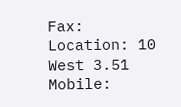Fax:
Location: 10 West 3.51 Mobile: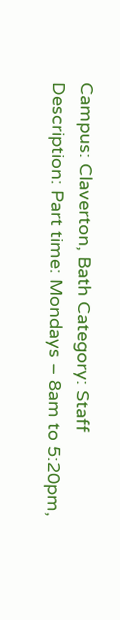Campus: Claverton, Bath Category: Staff
Description: Part time: Mondays – 8am to 5:20pm,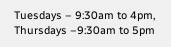Tuesdays – 9:30am to 4pm, Thursdays –9:30am to 5pm